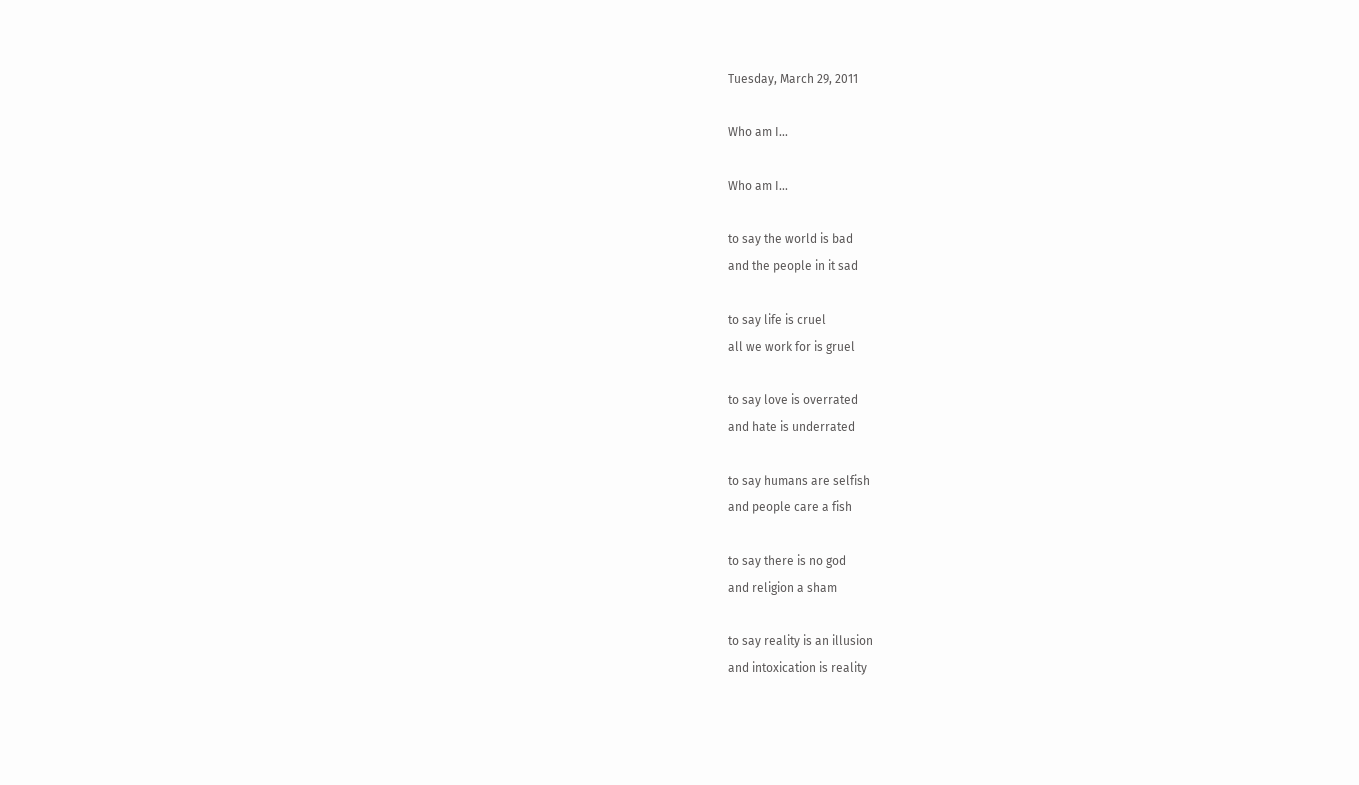Tuesday, March 29, 2011

Who am I...

Who am I...

to say the world is bad
and the people in it sad

to say life is cruel
all we work for is gruel

to say love is overrated
and hate is underrated

to say humans are selfish
and people care a fish

to say there is no god
and religion a sham

to say reality is an illusion
and intoxication is reality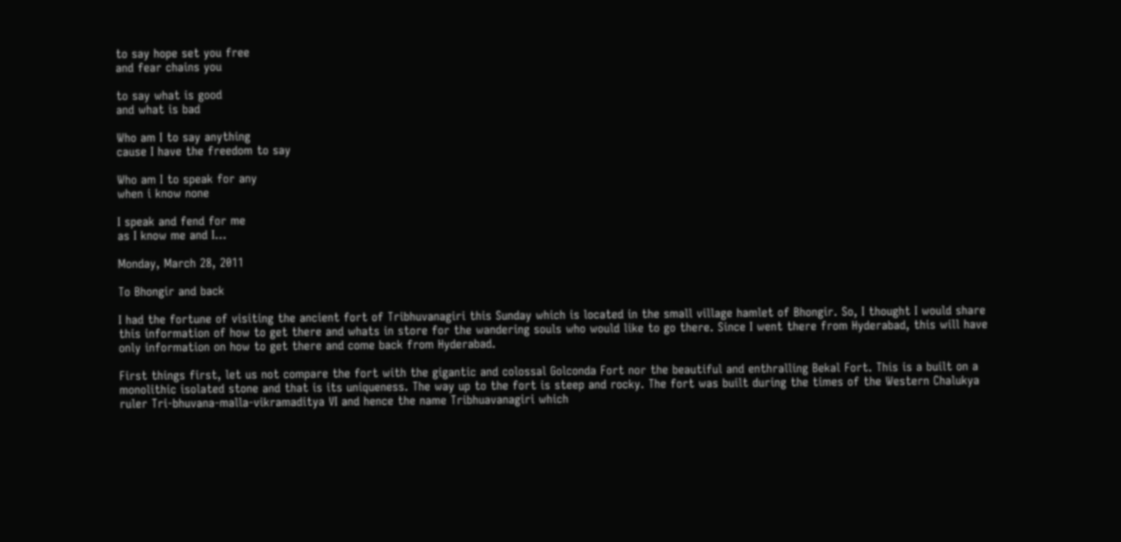to say hope set you free
and fear chains you

to say what is good
and what is bad

Who am I to say anything
cause I have the freedom to say

Who am I to speak for any
when i know none

I speak and fend for me
as I know me and I...

Monday, March 28, 2011

To Bhongir and back

I had the fortune of visiting the ancient fort of Tribhuvanagiri this Sunday which is located in the small village hamlet of Bhongir. So, I thought I would share this information of how to get there and whats in store for the wandering souls who would like to go there. Since I went there from Hyderabad, this will have only information on how to get there and come back from Hyderabad.

First things first, let us not compare the fort with the gigantic and colossal Golconda Fort nor the beautiful and enthralling Bekal Fort. This is a built on a monolithic isolated stone and that is its uniqueness. The way up to the fort is steep and rocky. The fort was built during the times of the Western Chalukya ruler Tri-bhuvana-malla-vikramaditya VI and hence the name Tribhuavanagiri which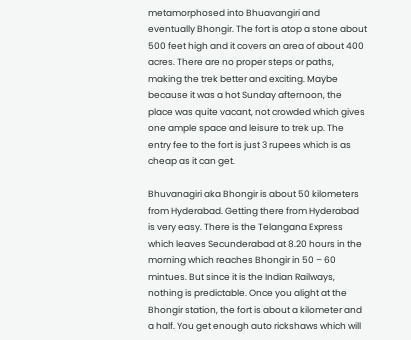metamorphosed into Bhuavangiri and eventually Bhongir. The fort is atop a stone about 500 feet high and it covers an area of about 400 acres. There are no proper steps or paths, making the trek better and exciting. Maybe because it was a hot Sunday afternoon, the place was quite vacant, not crowded which gives one ample space and leisure to trek up. The entry fee to the fort is just 3 rupees which is as cheap as it can get.

Bhuvanagiri aka Bhongir is about 50 kilometers from Hyderabad. Getting there from Hyderabad is very easy. There is the Telangana Express which leaves Secunderabad at 8.20 hours in the morning which reaches Bhongir in 50 – 60 mintues. But since it is the Indian Railways, nothing is predictable. Once you alight at the Bhongir station, the fort is about a kilometer and a half. You get enough auto rickshaws which will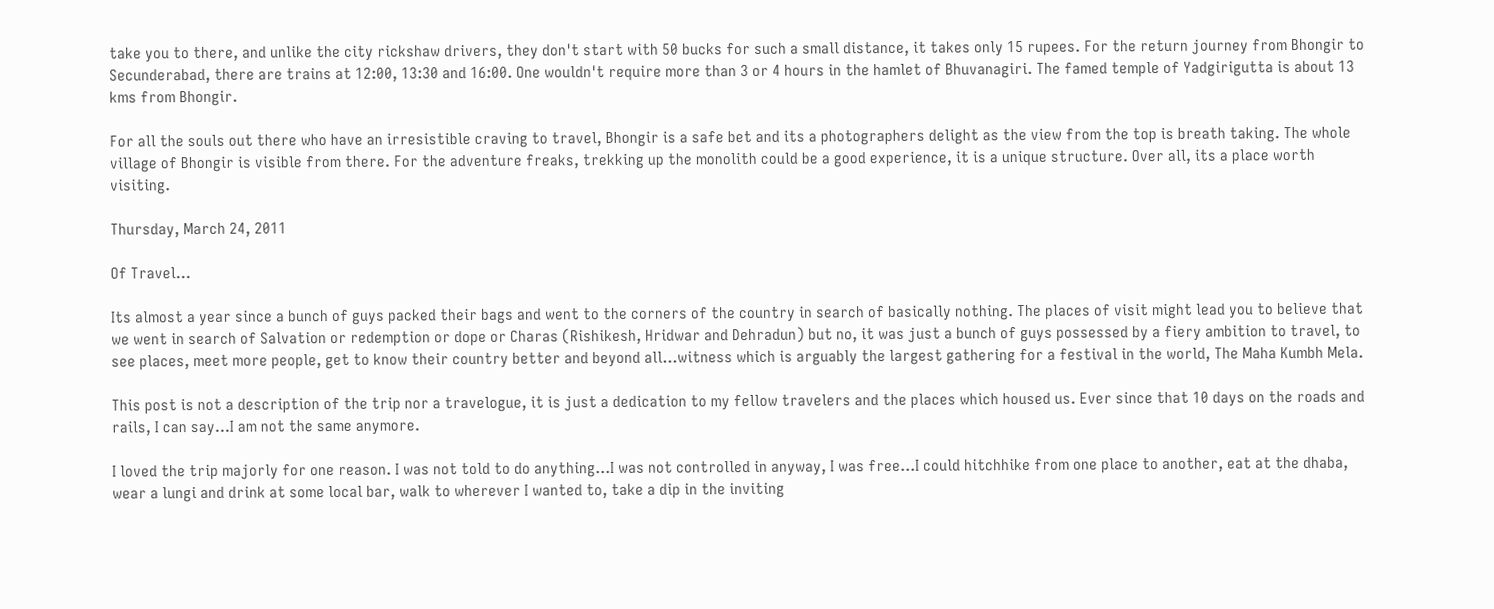take you to there, and unlike the city rickshaw drivers, they don't start with 50 bucks for such a small distance, it takes only 15 rupees. For the return journey from Bhongir to Secunderabad, there are trains at 12:00, 13:30 and 16:00. One wouldn't require more than 3 or 4 hours in the hamlet of Bhuvanagiri. The famed temple of Yadgirigutta is about 13 kms from Bhongir.

For all the souls out there who have an irresistible craving to travel, Bhongir is a safe bet and its a photographers delight as the view from the top is breath taking. The whole village of Bhongir is visible from there. For the adventure freaks, trekking up the monolith could be a good experience, it is a unique structure. Over all, its a place worth visiting.

Thursday, March 24, 2011

Of Travel...

Its almost a year since a bunch of guys packed their bags and went to the corners of the country in search of basically nothing. The places of visit might lead you to believe that we went in search of Salvation or redemption or dope or Charas (Rishikesh, Hridwar and Dehradun) but no, it was just a bunch of guys possessed by a fiery ambition to travel, to see places, meet more people, get to know their country better and beyond all...witness which is arguably the largest gathering for a festival in the world, The Maha Kumbh Mela.

This post is not a description of the trip nor a travelogue, it is just a dedication to my fellow travelers and the places which housed us. Ever since that 10 days on the roads and rails, I can say...I am not the same anymore.

I loved the trip majorly for one reason. I was not told to do anything...I was not controlled in anyway, I was free...I could hitchhike from one place to another, eat at the dhaba, wear a lungi and drink at some local bar, walk to wherever I wanted to, take a dip in the inviting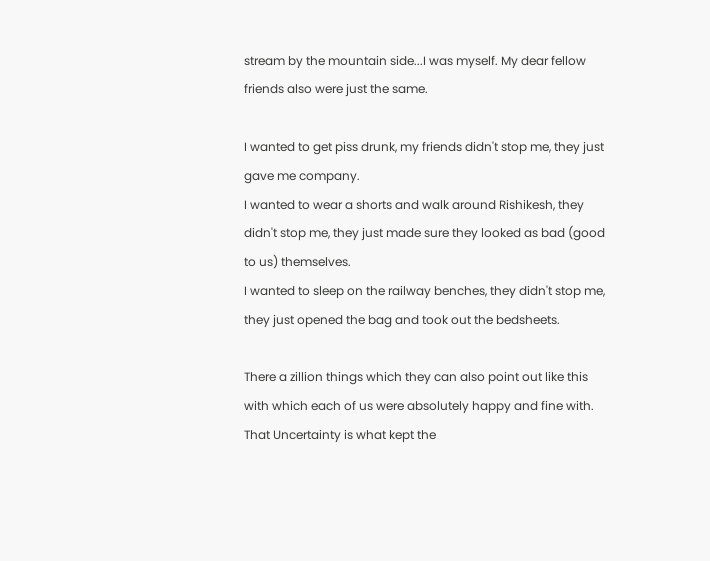stream by the mountain side...I was myself. My dear fellow friends also were just the same.

I wanted to get piss drunk, my friends didn't stop me, they just gave me company.
I wanted to wear a shorts and walk around Rishikesh, they didn't stop me, they just made sure they looked as bad (good to us) themselves.
I wanted to sleep on the railway benches, they didn't stop me, they just opened the bag and took out the bedsheets.

There a zillion things which they can also point out like this with which each of us were absolutely happy and fine with. That Uncertainty is what kept the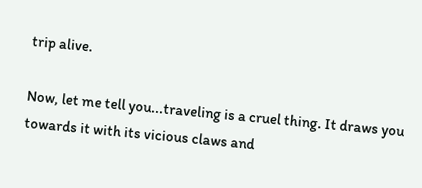trip alive.

Now, let me tell you...traveling is a cruel thing. It draws you towards it with its vicious claws and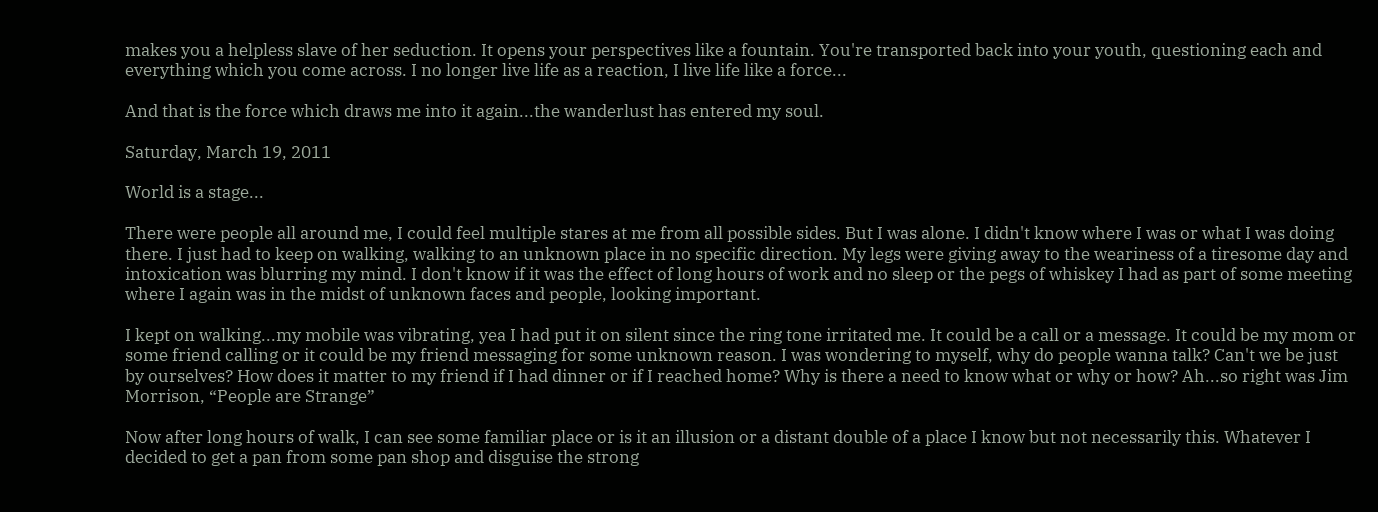makes you a helpless slave of her seduction. It opens your perspectives like a fountain. You're transported back into your youth, questioning each and everything which you come across. I no longer live life as a reaction, I live life like a force...

And that is the force which draws me into it again...the wanderlust has entered my soul.

Saturday, March 19, 2011

World is a stage...

There were people all around me, I could feel multiple stares at me from all possible sides. But I was alone. I didn't know where I was or what I was doing there. I just had to keep on walking, walking to an unknown place in no specific direction. My legs were giving away to the weariness of a tiresome day and intoxication was blurring my mind. I don't know if it was the effect of long hours of work and no sleep or the pegs of whiskey I had as part of some meeting where I again was in the midst of unknown faces and people, looking important.

I kept on walking...my mobile was vibrating, yea I had put it on silent since the ring tone irritated me. It could be a call or a message. It could be my mom or some friend calling or it could be my friend messaging for some unknown reason. I was wondering to myself, why do people wanna talk? Can't we be just by ourselves? How does it matter to my friend if I had dinner or if I reached home? Why is there a need to know what or why or how? Ah...so right was Jim Morrison, “People are Strange”

Now after long hours of walk, I can see some familiar place or is it an illusion or a distant double of a place I know but not necessarily this. Whatever I decided to get a pan from some pan shop and disguise the strong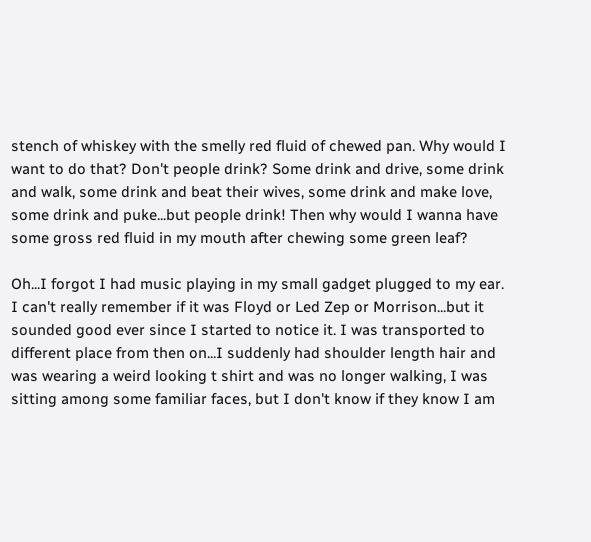stench of whiskey with the smelly red fluid of chewed pan. Why would I want to do that? Don't people drink? Some drink and drive, some drink and walk, some drink and beat their wives, some drink and make love, some drink and puke...but people drink! Then why would I wanna have some gross red fluid in my mouth after chewing some green leaf?

Oh...I forgot I had music playing in my small gadget plugged to my ear. I can't really remember if it was Floyd or Led Zep or Morrison...but it sounded good ever since I started to notice it. I was transported to different place from then on...I suddenly had shoulder length hair and was wearing a weird looking t shirt and was no longer walking, I was sitting among some familiar faces, but I don't know if they know I am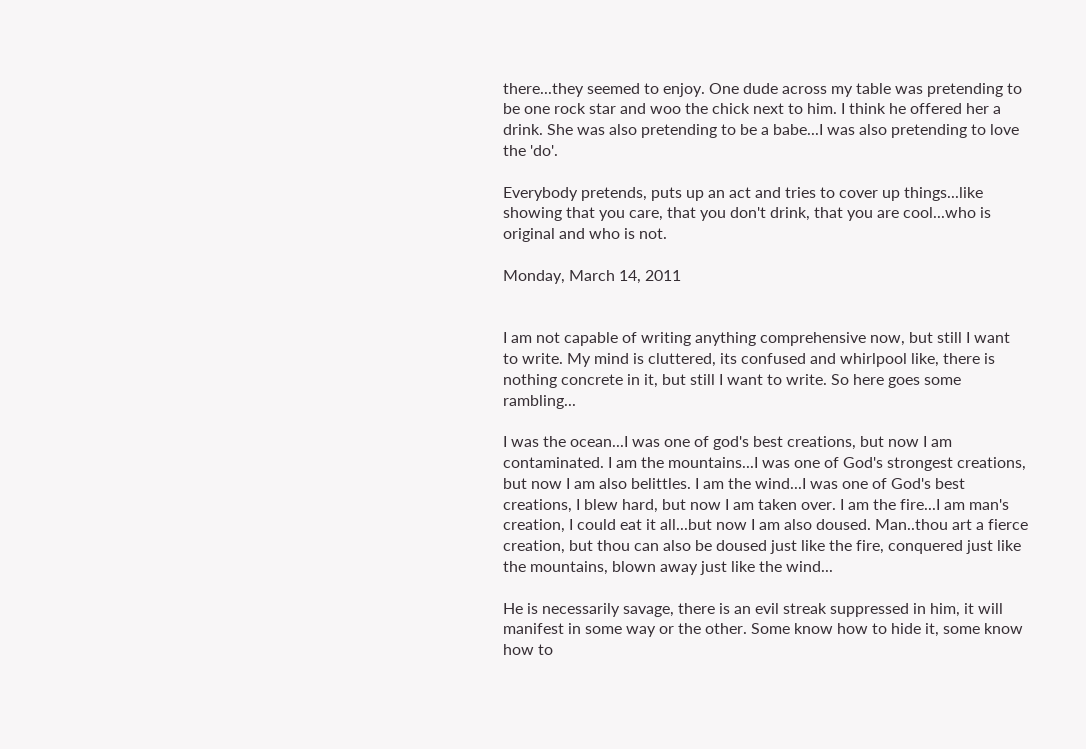there...they seemed to enjoy. One dude across my table was pretending to be one rock star and woo the chick next to him. I think he offered her a drink. She was also pretending to be a babe...I was also pretending to love the 'do'.

Everybody pretends, puts up an act and tries to cover up things...like showing that you care, that you don't drink, that you are cool...who is original and who is not.

Monday, March 14, 2011


I am not capable of writing anything comprehensive now, but still I want to write. My mind is cluttered, its confused and whirlpool like, there is nothing concrete in it, but still I want to write. So here goes some rambling...

I was the ocean...I was one of god's best creations, but now I am contaminated. I am the mountains...I was one of God's strongest creations, but now I am also belittles. I am the wind...I was one of God's best creations, I blew hard, but now I am taken over. I am the fire...I am man's creation, I could eat it all...but now I am also doused. Man..thou art a fierce creation, but thou can also be doused just like the fire, conquered just like the mountains, blown away just like the wind...

He is necessarily savage, there is an evil streak suppressed in him, it will manifest in some way or the other. Some know how to hide it, some know how to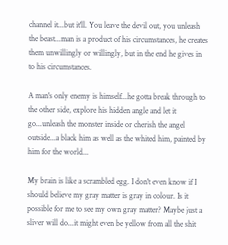channel it...but it'll. You leave the devil out, you unleash the beast...man is a product of his circumstances, he creates them unwillingly or willingly, but in the end he gives in to his circumstances.

A man's only enemy is himself...he gotta break through to the other side, explore his hidden angle and let it go...unleash the monster inside or cherish the angel outside...a black him as well as the whited him, painted by him for the world...

My brain is like a scrambled egg. I don't even know if I should believe my gray matter is gray in colour. Is it possible for me to see my own gray matter? Maybe just a sliver will do...it might even be yellow from all the shit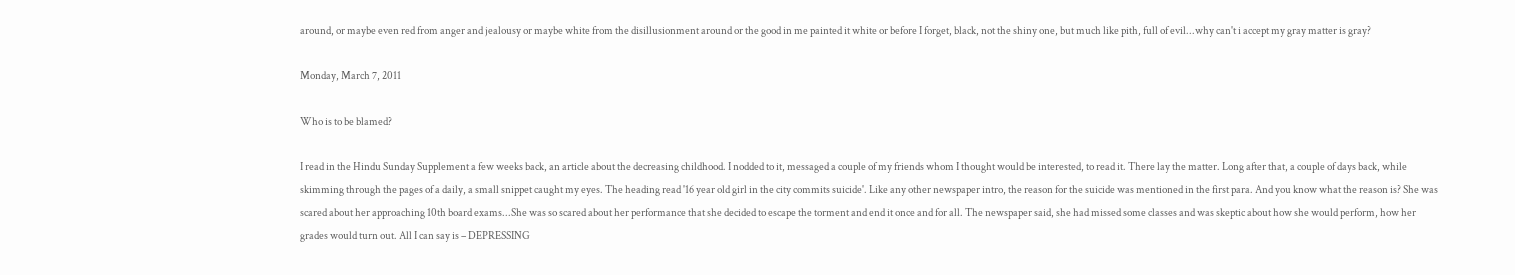around, or maybe even red from anger and jealousy or maybe white from the disillusionment around or the good in me painted it white or before I forget, black, not the shiny one, but much like pith, full of evil...why can't i accept my gray matter is gray?

Monday, March 7, 2011

Who is to be blamed?

I read in the Hindu Sunday Supplement a few weeks back, an article about the decreasing childhood. I nodded to it, messaged a couple of my friends whom I thought would be interested, to read it. There lay the matter. Long after that, a couple of days back, while skimming through the pages of a daily, a small snippet caught my eyes. The heading read '16 year old girl in the city commits suicide'. Like any other newspaper intro, the reason for the suicide was mentioned in the first para. And you know what the reason is? She was scared about her approaching 10th board exams...She was so scared about her performance that she decided to escape the torment and end it once and for all. The newspaper said, she had missed some classes and was skeptic about how she would perform, how her grades would turn out. All I can say is – DEPRESSING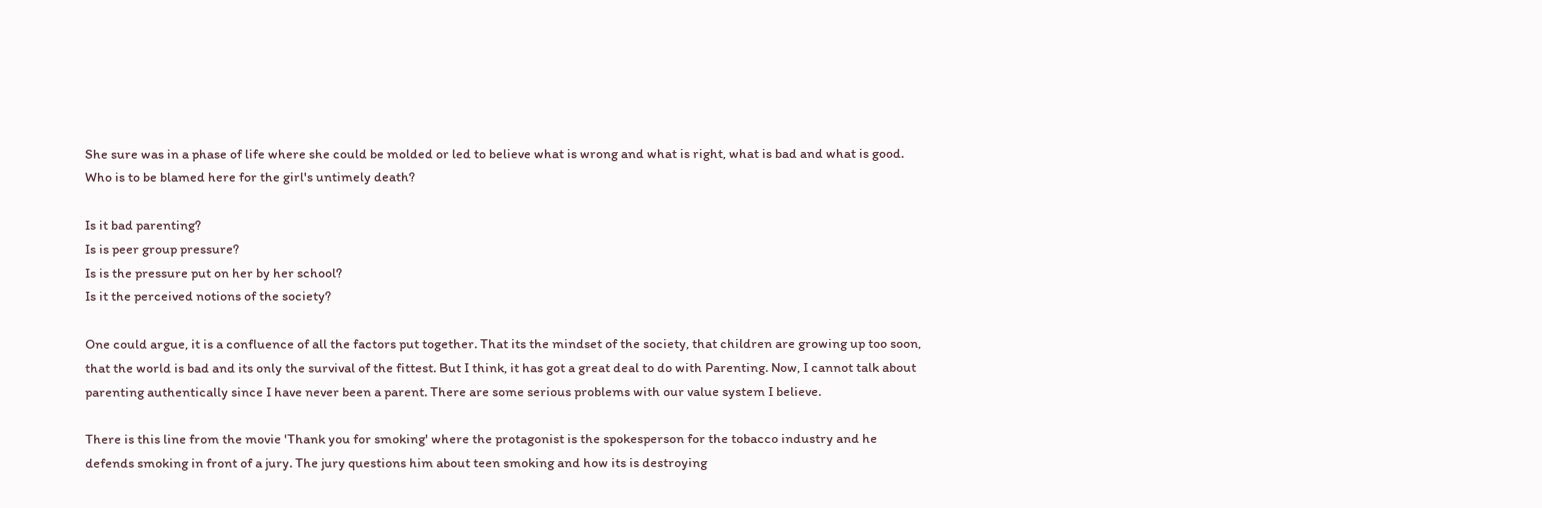She sure was in a phase of life where she could be molded or led to believe what is wrong and what is right, what is bad and what is good. Who is to be blamed here for the girl's untimely death?

Is it bad parenting?
Is is peer group pressure?
Is is the pressure put on her by her school?
Is it the perceived notions of the society?

One could argue, it is a confluence of all the factors put together. That its the mindset of the society, that children are growing up too soon, that the world is bad and its only the survival of the fittest. But I think, it has got a great deal to do with Parenting. Now, I cannot talk about parenting authentically since I have never been a parent. There are some serious problems with our value system I believe.

There is this line from the movie 'Thank you for smoking' where the protagonist is the spokesperson for the tobacco industry and he defends smoking in front of a jury. The jury questions him about teen smoking and how its is destroying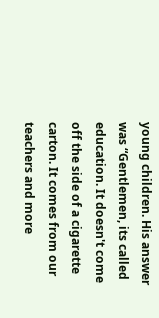young children. His answer was “Gentlemen, its called education. It doesn't come off the side of a cigarette carton. It comes from our teachers and more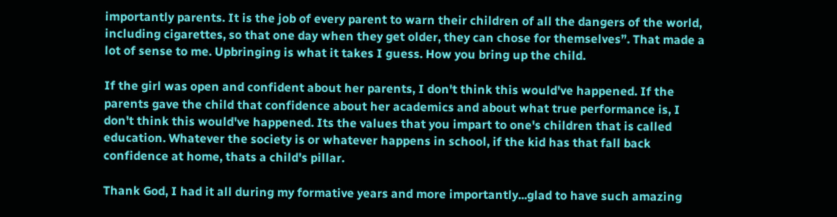importantly parents. It is the job of every parent to warn their children of all the dangers of the world, including cigarettes, so that one day when they get older, they can chose for themselves”. That made a lot of sense to me. Upbringing is what it takes I guess. How you bring up the child.

If the girl was open and confident about her parents, I don't think this would've happened. If the parents gave the child that confidence about her academics and about what true performance is, I don't think this would've happened. Its the values that you impart to one's children that is called education. Whatever the society is or whatever happens in school, if the kid has that fall back confidence at home, thats a child's pillar.

Thank God, I had it all during my formative years and more importantly...glad to have such amazing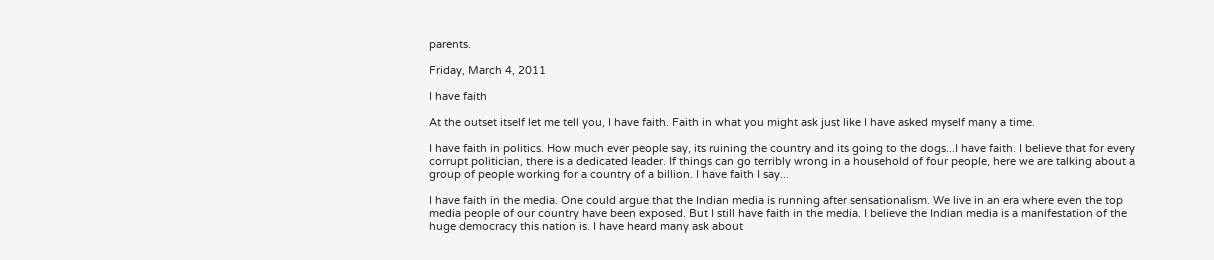parents.

Friday, March 4, 2011

I have faith

At the outset itself let me tell you, I have faith. Faith in what you might ask just like I have asked myself many a time.

I have faith in politics. How much ever people say, its ruining the country and its going to the dogs...I have faith. I believe that for every corrupt politician, there is a dedicated leader. If things can go terribly wrong in a household of four people, here we are talking about a group of people working for a country of a billion. I have faith I say...

I have faith in the media. One could argue that the Indian media is running after sensationalism. We live in an era where even the top media people of our country have been exposed. But I still have faith in the media. I believe the Indian media is a manifestation of the huge democracy this nation is. I have heard many ask about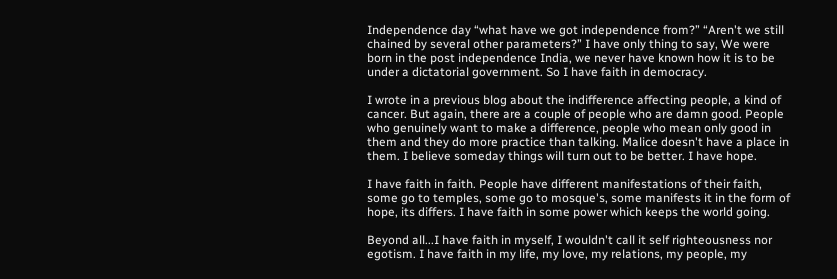Independence day “what have we got independence from?” “Aren't we still chained by several other parameters?” I have only thing to say, We were born in the post independence India, we never have known how it is to be under a dictatorial government. So I have faith in democracy.

I wrote in a previous blog about the indifference affecting people, a kind of cancer. But again, there are a couple of people who are damn good. People who genuinely want to make a difference, people who mean only good in them and they do more practice than talking. Malice doesn't have a place in them. I believe someday things will turn out to be better. I have hope.

I have faith in faith. People have different manifestations of their faith, some go to temples, some go to mosque's, some manifests it in the form of hope, its differs. I have faith in some power which keeps the world going.

Beyond all...I have faith in myself, I wouldn't call it self righteousness nor egotism. I have faith in my life, my love, my relations, my people, my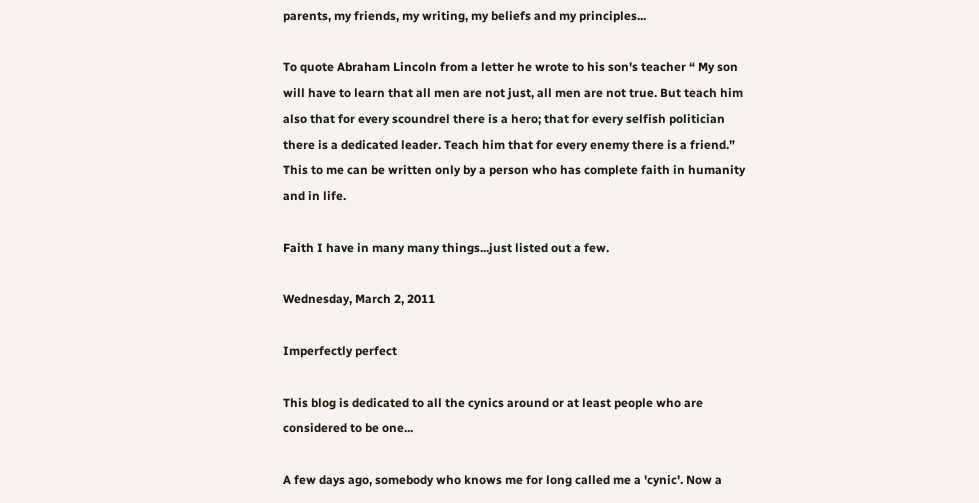parents, my friends, my writing, my beliefs and my principles...

To quote Abraham Lincoln from a letter he wrote to his son's teacher “ My son will have to learn that all men are not just, all men are not true. But teach him also that for every scoundrel there is a hero; that for every selfish politician there is a dedicated leader. Teach him that for every enemy there is a friend.” This to me can be written only by a person who has complete faith in humanity and in life.

Faith I have in many many things...just listed out a few.

Wednesday, March 2, 2011

Imperfectly perfect

This blog is dedicated to all the cynics around or at least people who are considered to be one...

A few days ago, somebody who knows me for long called me a 'cynic'. Now a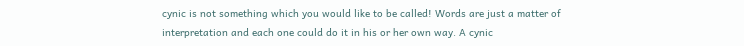cynic is not something which you would like to be called! Words are just a matter of interpretation and each one could do it in his or her own way. A cynic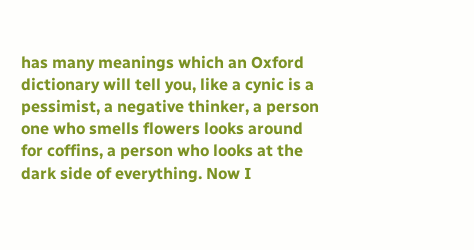has many meanings which an Oxford dictionary will tell you, like a cynic is a pessimist, a negative thinker, a person one who smells flowers looks around for coffins, a person who looks at the dark side of everything. Now I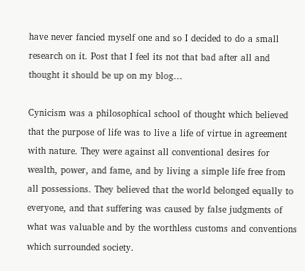have never fancied myself one and so I decided to do a small research on it. Post that I feel its not that bad after all and thought it should be up on my blog...

Cynicism was a philosophical school of thought which believed that the purpose of life was to live a life of virtue in agreement with nature. They were against all conventional desires for wealth, power, and fame, and by living a simple life free from all possessions. They believed that the world belonged equally to everyone, and that suffering was caused by false judgments of what was valuable and by the worthless customs and conventions which surrounded society.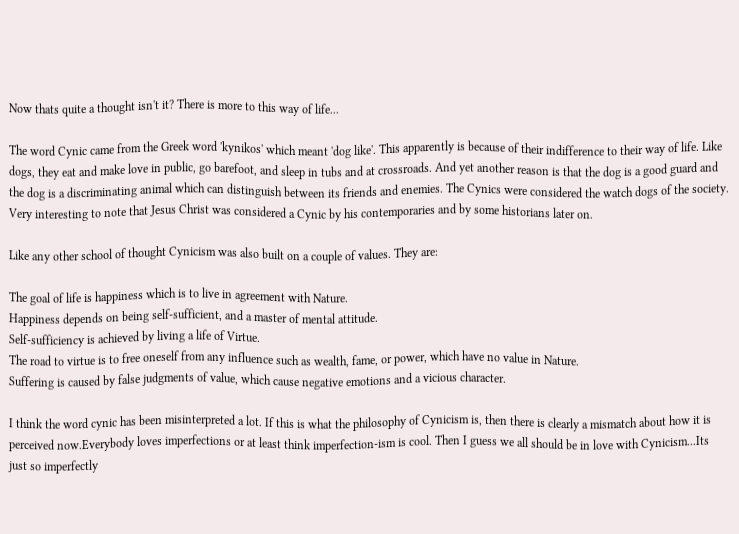Now thats quite a thought isn't it? There is more to this way of life...

The word Cynic came from the Greek word 'kynikos' which meant 'dog like'. This apparently is because of their indifference to their way of life. Like dogs, they eat and make love in public, go barefoot, and sleep in tubs and at crossroads. And yet another reason is that the dog is a good guard and the dog is a discriminating animal which can distinguish between its friends and enemies. The Cynics were considered the watch dogs of the society. Very interesting to note that Jesus Christ was considered a Cynic by his contemporaries and by some historians later on.

Like any other school of thought Cynicism was also built on a couple of values. They are:

The goal of life is happiness which is to live in agreement with Nature.
Happiness depends on being self-sufficient, and a master of mental attitude.
Self-sufficiency is achieved by living a life of Virtue.
The road to virtue is to free oneself from any influence such as wealth, fame, or power, which have no value in Nature.
Suffering is caused by false judgments of value, which cause negative emotions and a vicious character.

I think the word cynic has been misinterpreted a lot. If this is what the philosophy of Cynicism is, then there is clearly a mismatch about how it is perceived now.Everybody loves imperfections or at least think imperfection-ism is cool. Then I guess we all should be in love with Cynicism...Its just so imperfectly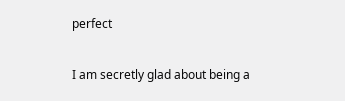perfect

I am secretly glad about being a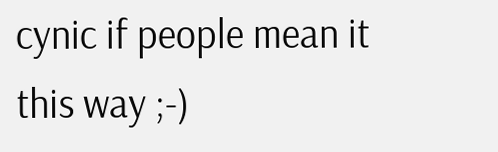cynic if people mean it this way ;-)